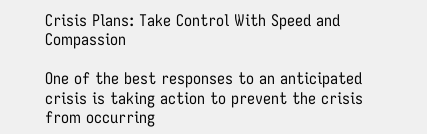Crisis Plans: Take Control With Speed and Compassion

One of the best responses to an anticipated crisis is taking action to prevent the crisis from occurring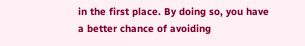in the first place. By doing so, you have a better chance of avoiding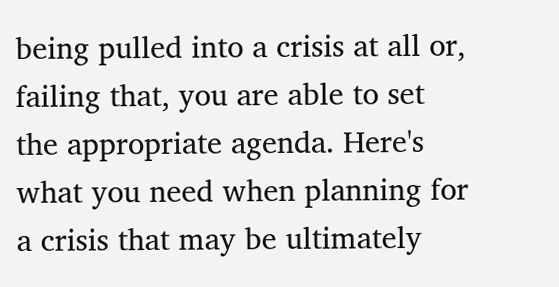being pulled into a crisis at all or, failing that, you are able to set the appropriate agenda. Here's what you need when planning for a crisis that may be ultimately